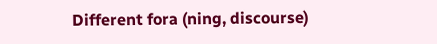Different fora (ning, discourse)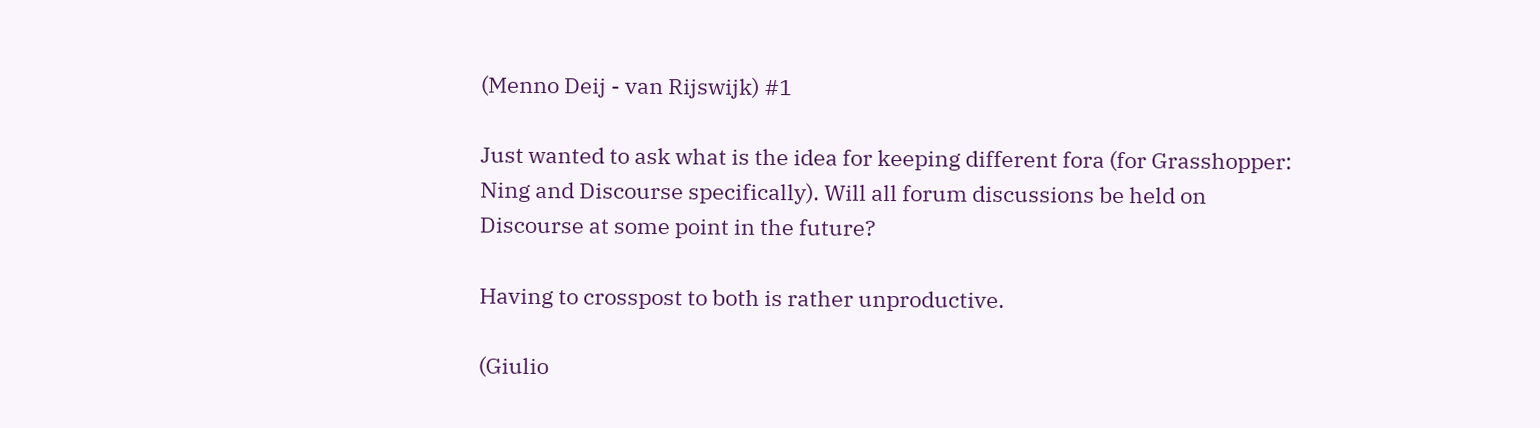(Menno Deij - van Rijswijk) #1

Just wanted to ask what is the idea for keeping different fora (for Grasshopper: Ning and Discourse specifically). Will all forum discussions be held on Discourse at some point in the future?

Having to crosspost to both is rather unproductive.

(Giulio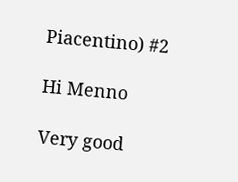Piacentino) #2

Hi Menno

Very good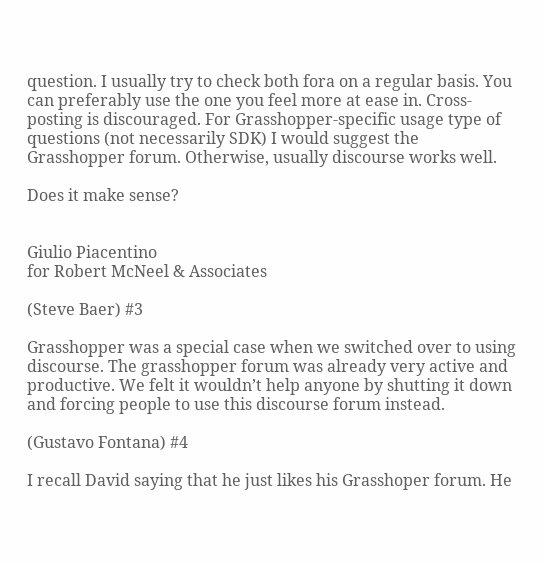question. I usually try to check both fora on a regular basis. You can preferably use the one you feel more at ease in. Cross-posting is discouraged. For Grasshopper-specific usage type of questions (not necessarily SDK) I would suggest the Grasshopper forum. Otherwise, usually discourse works well.

Does it make sense?


Giulio Piacentino
for Robert McNeel & Associates

(Steve Baer) #3

Grasshopper was a special case when we switched over to using discourse. The grasshopper forum was already very active and productive. We felt it wouldn’t help anyone by shutting it down and forcing people to use this discourse forum instead.

(Gustavo Fontana) #4

I recall David saying that he just likes his Grasshoper forum. He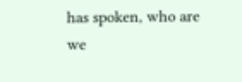has spoken, who are we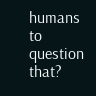humans to question that?